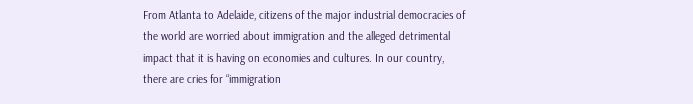From Atlanta to Adelaide, citizens of the major industrial democracies of the world are worried about immigration and the alleged detrimental impact that it is having on economies and cultures. In our country, there are cries for “immigration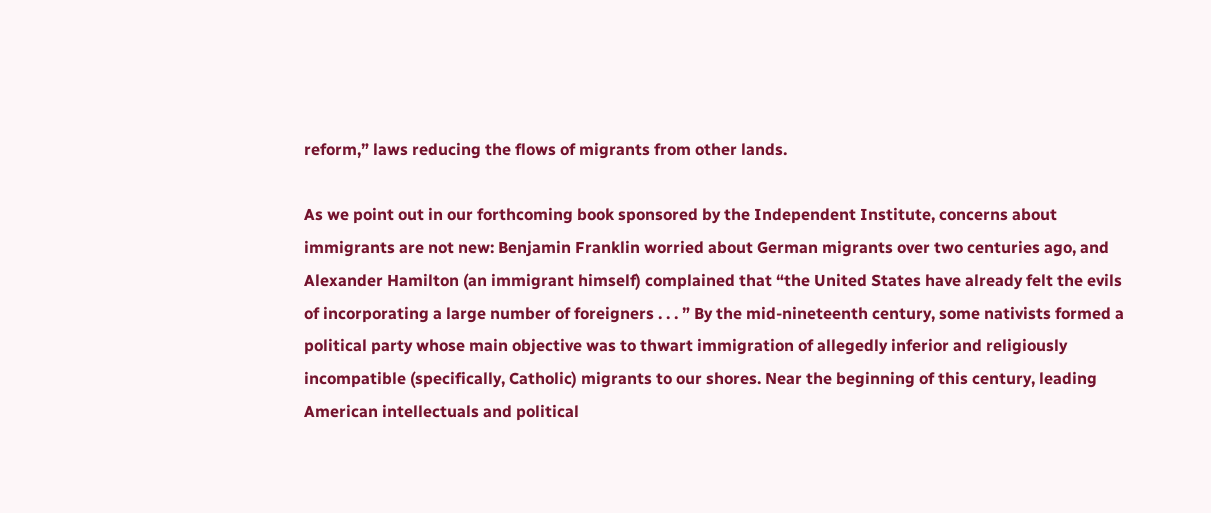reform,” laws reducing the flows of migrants from other lands.

As we point out in our forthcoming book sponsored by the Independent Institute, concerns about immigrants are not new: Benjamin Franklin worried about German migrants over two centuries ago, and Alexander Hamilton (an immigrant himself) complained that “the United States have already felt the evils of incorporating a large number of foreigners . . . ” By the mid-nineteenth century, some nativists formed a political party whose main objective was to thwart immigration of allegedly inferior and religiously incompatible (specifically, Catholic) migrants to our shores. Near the beginning of this century, leading American intellectuals and political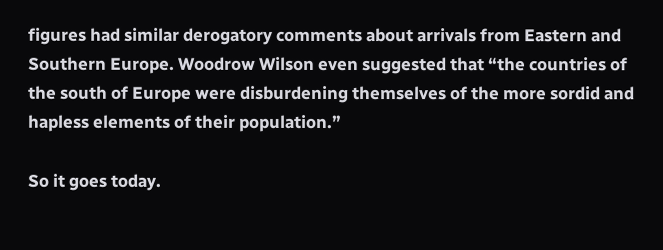figures had similar derogatory comments about arrivals from Eastern and Southern Europe. Woodrow Wilson even suggested that “the countries of the south of Europe were disburdening themselves of the more sordid and hapless elements of their population.”

So it goes today.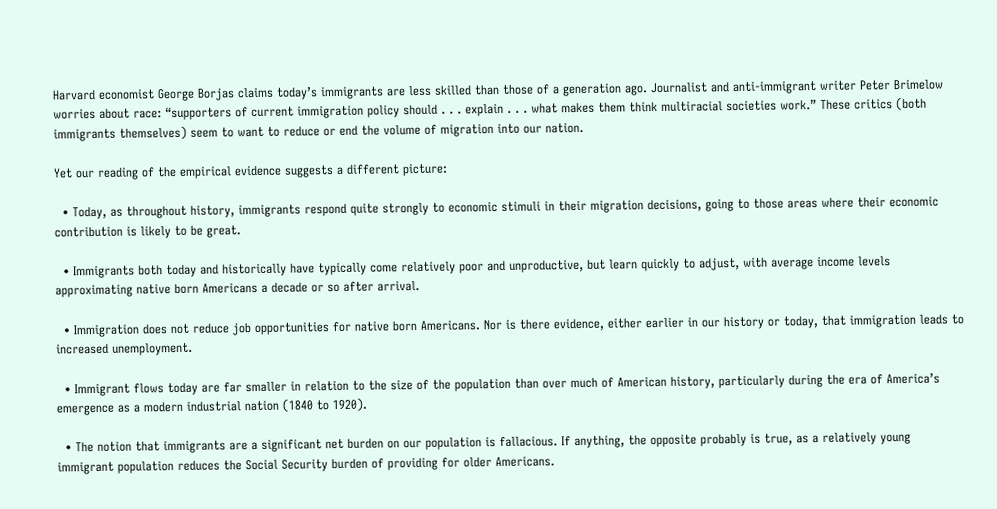Harvard economist George Borjas claims today’s immigrants are less skilled than those of a generation ago. Journalist and anti-immigrant writer Peter Brimelow worries about race: “supporters of current immigration policy should . . . explain . . . what makes them think multiracial societies work.” These critics (both immigrants themselves) seem to want to reduce or end the volume of migration into our nation.

Yet our reading of the empirical evidence suggests a different picture:

  • Today, as throughout history, immigrants respond quite strongly to economic stimuli in their migration decisions, going to those areas where their economic contribution is likely to be great.

  • Immigrants both today and historically have typically come relatively poor and unproductive, but learn quickly to adjust, with average income levels approximating native born Americans a decade or so after arrival.

  • Immigration does not reduce job opportunities for native born Americans. Nor is there evidence, either earlier in our history or today, that immigration leads to increased unemployment.

  • Immigrant flows today are far smaller in relation to the size of the population than over much of American history, particularly during the era of America’s emergence as a modern industrial nation (1840 to 1920).

  • The notion that immigrants are a significant net burden on our population is fallacious. If anything, the opposite probably is true, as a relatively young immigrant population reduces the Social Security burden of providing for older Americans.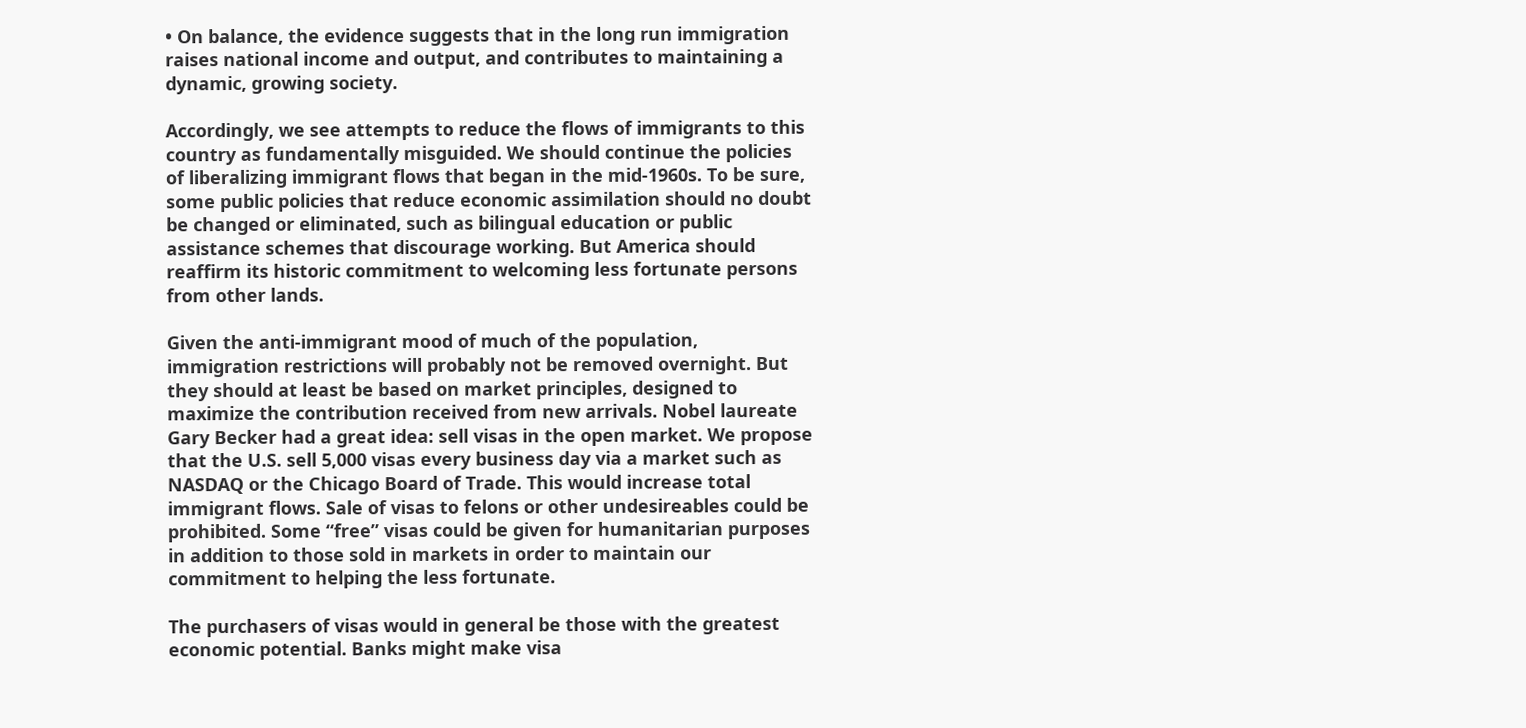• On balance, the evidence suggests that in the long run immigration raises national income and output, and contributes to maintaining a dynamic, growing society.

Accordingly, we see attempts to reduce the flows of immigrants to this country as fundamentally misguided. We should continue the policies of liberalizing immigrant flows that began in the mid-1960s. To be sure, some public policies that reduce economic assimilation should no doubt be changed or eliminated, such as bilingual education or public assistance schemes that discourage working. But America should reaffirm its historic commitment to welcoming less fortunate persons from other lands.

Given the anti-immigrant mood of much of the population, immigration restrictions will probably not be removed overnight. But they should at least be based on market principles, designed to maximize the contribution received from new arrivals. Nobel laureate Gary Becker had a great idea: sell visas in the open market. We propose that the U.S. sell 5,000 visas every business day via a market such as NASDAQ or the Chicago Board of Trade. This would increase total immigrant flows. Sale of visas to felons or other undesireables could be prohibited. Some “free” visas could be given for humanitarian purposes in addition to those sold in markets in order to maintain our commitment to helping the less fortunate.

The purchasers of visas would in general be those with the greatest economic potential. Banks might make visa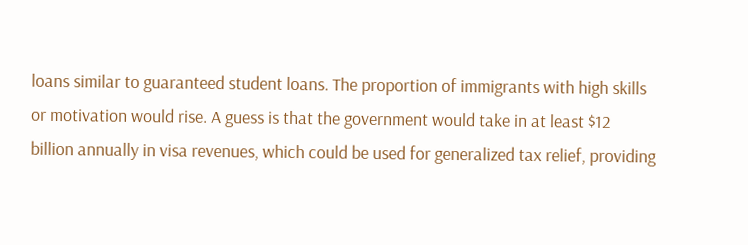loans similar to guaranteed student loans. The proportion of immigrants with high skills or motivation would rise. A guess is that the government would take in at least $12 billion annually in visa revenues, which could be used for generalized tax relief, providing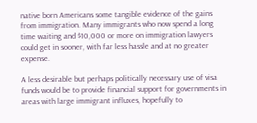native born Americans some tangible evidence of the gains from immigration. Many immigrants who now spend a long time waiting and $10,000 or more on immigration lawyers could get in sooner, with far less hassle and at no greater expense.

A less desirable but perhaps politically necessary use of visa funds would be to provide financial support for governments in areas with large immigrant influxes, hopefully to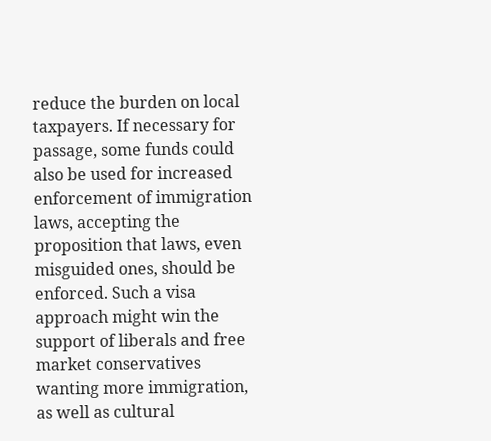reduce the burden on local taxpayers. If necessary for passage, some funds could also be used for increased enforcement of immigration laws, accepting the proposition that laws, even misguided ones, should be enforced. Such a visa approach might win the support of liberals and free market conservatives wanting more immigration, as well as cultural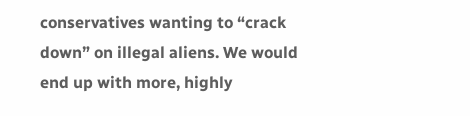conservatives wanting to “crack down” on illegal aliens. We would end up with more, highly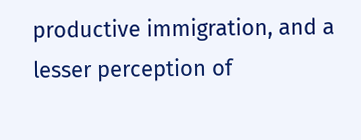productive immigration, and a lesser perception of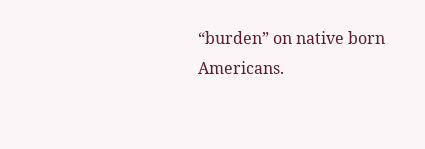“burden” on native born Americans.